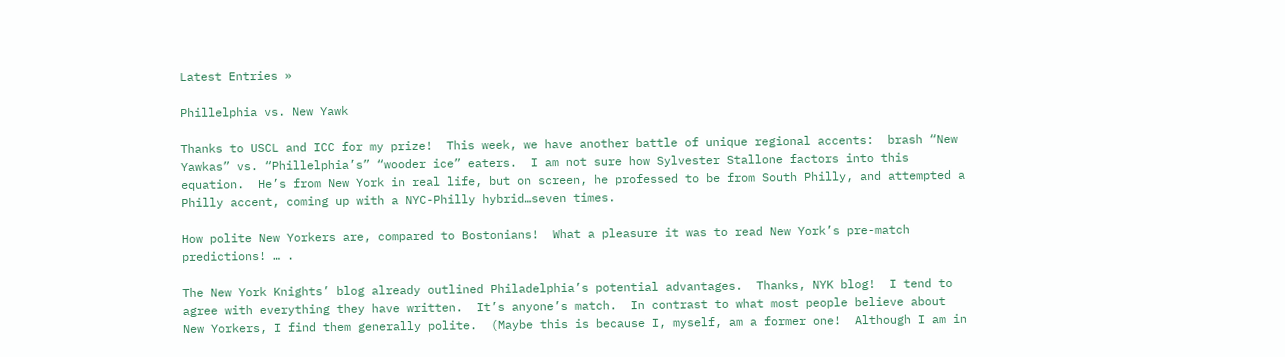Latest Entries »

Phillelphia vs. New Yawk

Thanks to USCL and ICC for my prize!  This week, we have another battle of unique regional accents:  brash “New Yawkas” vs. “Phillelphia’s” “wooder ice” eaters.  I am not sure how Sylvester Stallone factors into this equation.  He’s from New York in real life, but on screen, he professed to be from South Philly, and attempted a Philly accent, coming up with a NYC-Philly hybrid…seven times.

How polite New Yorkers are, compared to Bostonians!  What a pleasure it was to read New York’s pre-match predictions! … .

The New York Knights’ blog already outlined Philadelphia’s potential advantages.  Thanks, NYK blog!  I tend to agree with everything they have written.  It’s anyone’s match.  In contrast to what most people believe about New Yorkers, I find them generally polite.  (Maybe this is because I, myself, am a former one!  Although I am in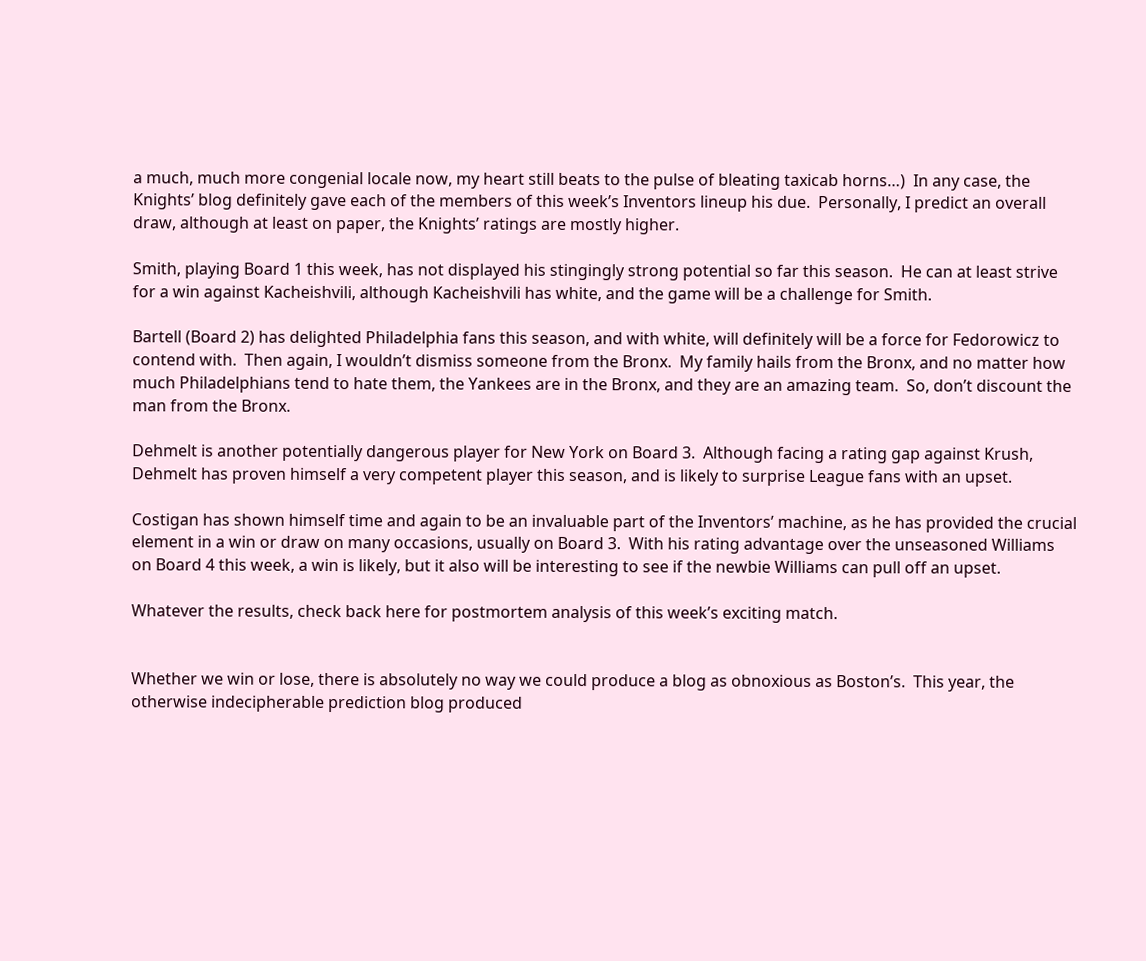a much, much more congenial locale now, my heart still beats to the pulse of bleating taxicab horns…)  In any case, the Knights’ blog definitely gave each of the members of this week’s Inventors lineup his due.  Personally, I predict an overall draw, although at least on paper, the Knights’ ratings are mostly higher.

Smith, playing Board 1 this week, has not displayed his stingingly strong potential so far this season.  He can at least strive for a win against Kacheishvili, although Kacheishvili has white, and the game will be a challenge for Smith.

Bartell (Board 2) has delighted Philadelphia fans this season, and with white, will definitely will be a force for Fedorowicz to contend with.  Then again, I wouldn’t dismiss someone from the Bronx.  My family hails from the Bronx, and no matter how much Philadelphians tend to hate them, the Yankees are in the Bronx, and they are an amazing team.  So, don’t discount the man from the Bronx.

Dehmelt is another potentially dangerous player for New York on Board 3.  Although facing a rating gap against Krush, Dehmelt has proven himself a very competent player this season, and is likely to surprise League fans with an upset.

Costigan has shown himself time and again to be an invaluable part of the Inventors’ machine, as he has provided the crucial element in a win or draw on many occasions, usually on Board 3.  With his rating advantage over the unseasoned Williams on Board 4 this week, a win is likely, but it also will be interesting to see if the newbie Williams can pull off an upset.

Whatever the results, check back here for postmortem analysis of this week’s exciting match.


Whether we win or lose, there is absolutely no way we could produce a blog as obnoxious as Boston’s.  This year, the otherwise indecipherable prediction blog produced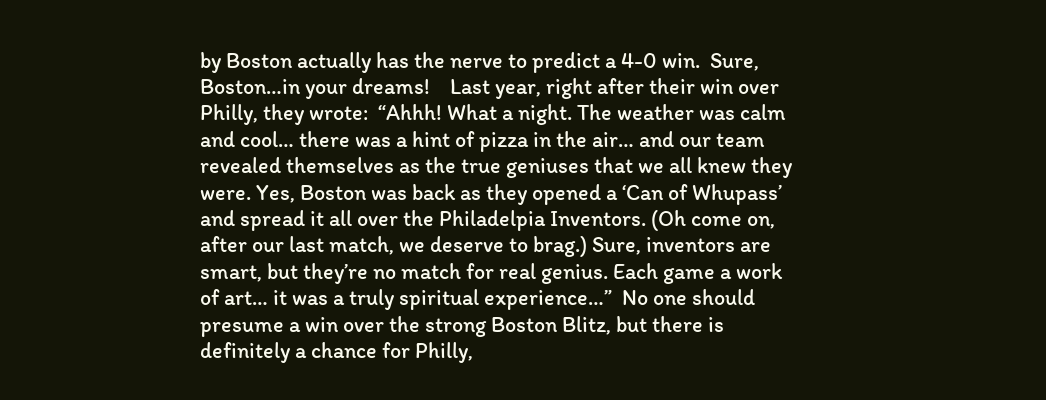by Boston actually has the nerve to predict a 4-0 win.  Sure, Boston…in your dreams!    Last year, right after their win over Philly, they wrote:  “Ahhh! What a night. The weather was calm and cool… there was a hint of pizza in the air… and our team revealed themselves as the true geniuses that we all knew they were. Yes, Boston was back as they opened a ‘Can of Whupass’ and spread it all over the Philadelpia Inventors. (Oh come on, after our last match, we deserve to brag.) Sure, inventors are smart, but they’re no match for real genius. Each game a work of art… it was a truly spiritual experience…”  No one should presume a win over the strong Boston Blitz, but there is definitely a chance for Philly,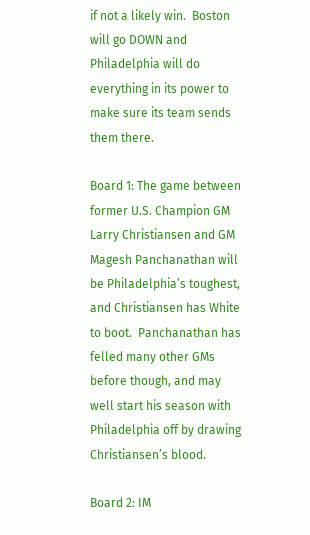if not a likely win.  Boston will go DOWN and Philadelphia will do everything in its power to make sure its team sends them there.

Board 1: The game between former U.S. Champion GM Larry Christiansen and GM Magesh Panchanathan will be Philadelphia’s toughest, and Christiansen has White to boot.  Panchanathan has felled many other GMs before though, and may well start his season with Philadelphia off by drawing Christiansen’s blood.

Board 2: IM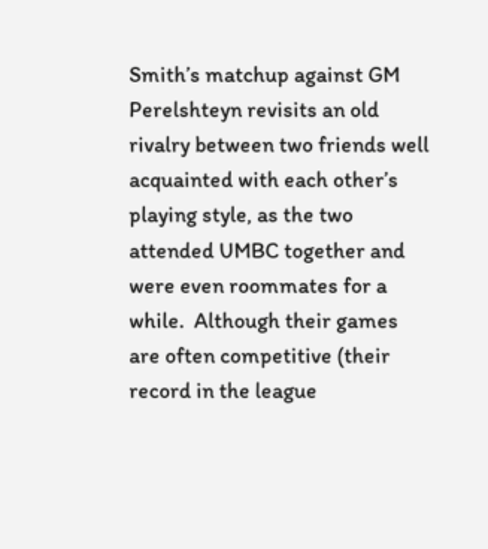Smith’s matchup against GM Perelshteyn revisits an old rivalry between two friends well acquainted with each other’s playing style, as the two attended UMBC together and were even roommates for a while.  Although their games are often competitive (their record in the league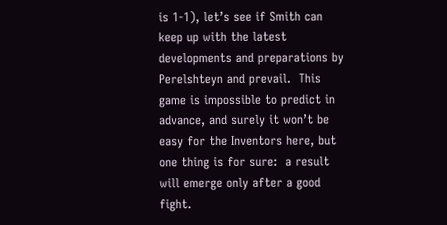is 1-1), let’s see if Smith can keep up with the latest developments and preparations by Perelshteyn and prevail.  This game is impossible to predict in advance, and surely it won’t be easy for the Inventors here, but one thing is for sure:  a result will emerge only after a good fight.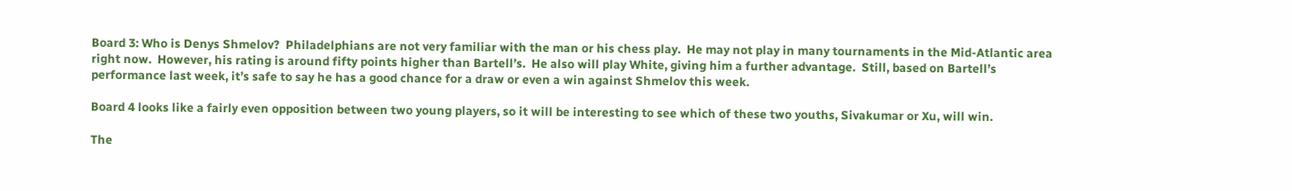Board 3: Who is Denys Shmelov?  Philadelphians are not very familiar with the man or his chess play.  He may not play in many tournaments in the Mid-Atlantic area right now.  However, his rating is around fifty points higher than Bartell’s.  He also will play White, giving him a further advantage.  Still, based on Bartell’s performance last week, it’s safe to say he has a good chance for a draw or even a win against Shmelov this week.

Board 4 looks like a fairly even opposition between two young players, so it will be interesting to see which of these two youths, Sivakumar or Xu, will win.

The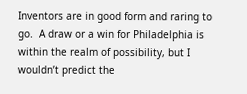Inventors are in good form and raring to go.  A draw or a win for Philadelphia is within the realm of possibility, but I wouldn’t predict the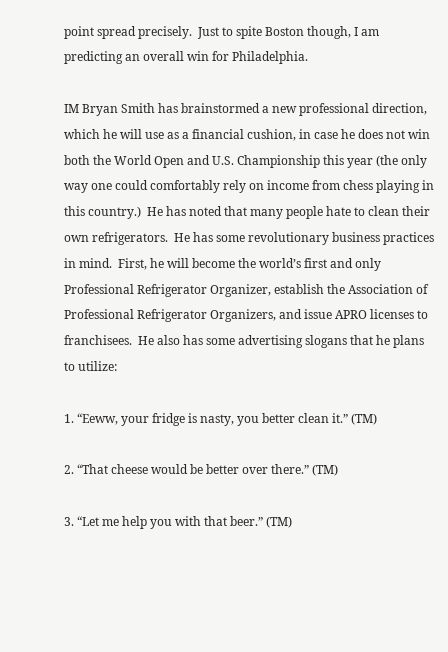point spread precisely.  Just to spite Boston though, I am predicting an overall win for Philadelphia.

IM Bryan Smith has brainstormed a new professional direction, which he will use as a financial cushion, in case he does not win both the World Open and U.S. Championship this year (the only way one could comfortably rely on income from chess playing in this country.)  He has noted that many people hate to clean their own refrigerators.  He has some revolutionary business practices in mind.  First, he will become the world’s first and only Professional Refrigerator Organizer, establish the Association of Professional Refrigerator Organizers, and issue APRO licenses to franchisees.  He also has some advertising slogans that he plans to utilize:

1. “Eeww, your fridge is nasty, you better clean it.” (TM)

2. “That cheese would be better over there.” (TM)

3. “Let me help you with that beer.” (TM)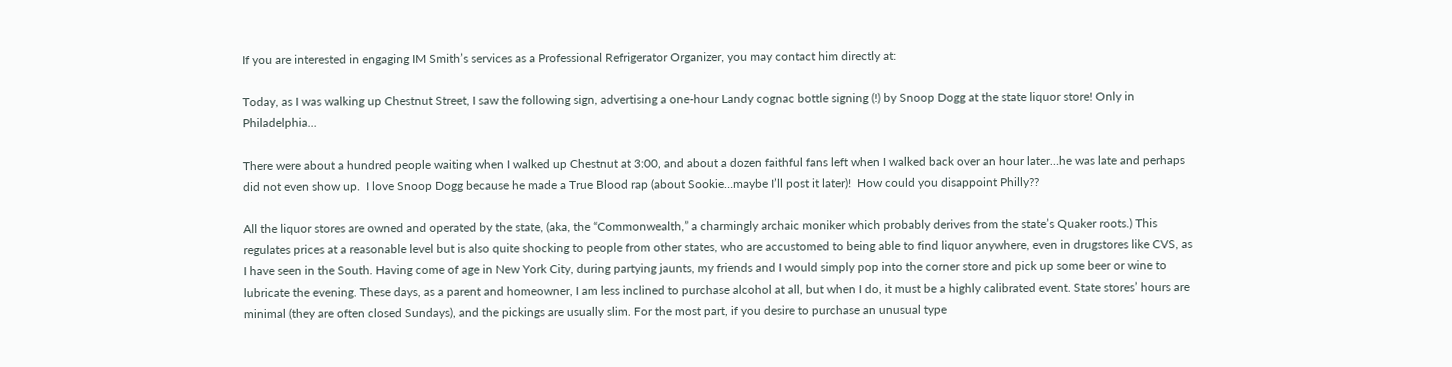If you are interested in engaging IM Smith’s services as a Professional Refrigerator Organizer, you may contact him directly at:

Today, as I was walking up Chestnut Street, I saw the following sign, advertising a one-hour Landy cognac bottle signing (!) by Snoop Dogg at the state liquor store! Only in Philadelphia…

There were about a hundred people waiting when I walked up Chestnut at 3:00, and about a dozen faithful fans left when I walked back over an hour later…he was late and perhaps did not even show up.  I love Snoop Dogg because he made a True Blood rap (about Sookie…maybe I’ll post it later)!  How could you disappoint Philly??

All the liquor stores are owned and operated by the state, (aka, the “Commonwealth,” a charmingly archaic moniker which probably derives from the state’s Quaker roots.) This regulates prices at a reasonable level but is also quite shocking to people from other states, who are accustomed to being able to find liquor anywhere, even in drugstores like CVS, as I have seen in the South. Having come of age in New York City, during partying jaunts, my friends and I would simply pop into the corner store and pick up some beer or wine to lubricate the evening. These days, as a parent and homeowner, I am less inclined to purchase alcohol at all, but when I do, it must be a highly calibrated event. State stores’ hours are minimal (they are often closed Sundays), and the pickings are usually slim. For the most part, if you desire to purchase an unusual type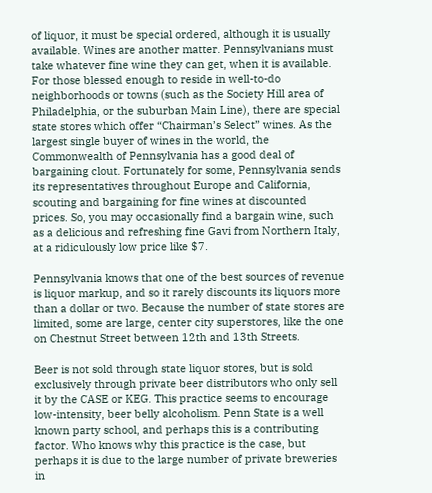of liquor, it must be special ordered, although it is usually available. Wines are another matter. Pennsylvanians must take whatever fine wine they can get, when it is available. For those blessed enough to reside in well-to-do neighborhoods or towns (such as the Society Hill area of Philadelphia, or the suburban Main Line), there are special state stores which offer “Chairman’s Select” wines. As the largest single buyer of wines in the world, the Commonwealth of Pennsylvania has a good deal of bargaining clout. Fortunately for some, Pennsylvania sends its representatives throughout Europe and California, scouting and bargaining for fine wines at discounted prices. So, you may occasionally find a bargain wine, such as a delicious and refreshing fine Gavi from Northern Italy, at a ridiculously low price like $7.

Pennsylvania knows that one of the best sources of revenue is liquor markup, and so it rarely discounts its liquors more than a dollar or two. Because the number of state stores are limited, some are large, center city superstores, like the one on Chestnut Street between 12th and 13th Streets.

Beer is not sold through state liquor stores, but is sold exclusively through private beer distributors who only sell it by the CASE or KEG. This practice seems to encourage low-intensity, beer belly alcoholism. Penn State is a well known party school, and perhaps this is a contributing factor. Who knows why this practice is the case, but perhaps it is due to the large number of private breweries in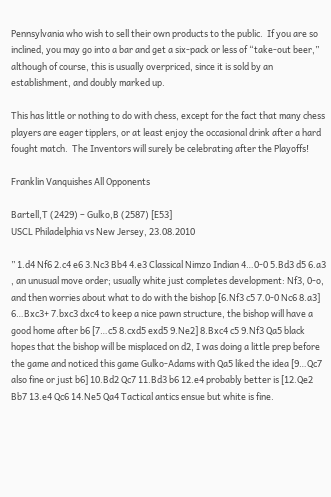Pennsylvania who wish to sell their own products to the public.  If you are so inclined, you may go into a bar and get a six-pack or less of “take-out beer,” although of course, this is usually overpriced, since it is sold by an establishment, and doubly marked up.

This has little or nothing to do with chess, except for the fact that many chess players are eager tipplers, or at least enjoy the occasional drink after a hard fought match.  The Inventors will surely be celebrating after the Playoffs!

Franklin Vanquishes All Opponents

Bartell,T (2429) – Gulko,B (2587) [E53]
USCL Philadelphia vs New Jersey, 23.08.2010

” 1.d4 Nf6 2.c4 e6 3.Nc3 Bb4 4.e3 Classical Nimzo Indian 4…0-0 5.Bd3 d5 6.a3 , an unusual move order; usually white just completes development: Nf3, 0-o, and then worries about what to do with the bishop [6.Nf3 c5 7.0-0 Nc6 8.a3] 6…Bxc3+ 7.bxc3 dxc4 to keep a nice pawn structure, the bishop will have a good home after b6 [7…c5 8.cxd5 exd5 9.Ne2] 8.Bxc4 c5 9.Nf3 Qa5 black hopes that the bishop will be misplaced on d2, I was doing a little prep before the game and noticed this game Gulko-Adams with Qa5 liked the idea [9…Qc7 also fine or just b6] 10.Bd2 Qc7 11.Bd3 b6 12.e4 probably better is [12.Qe2 Bb7 13.e4 Qc6 14.Ne5 Qa4 Tactical antics ensue but white is fine.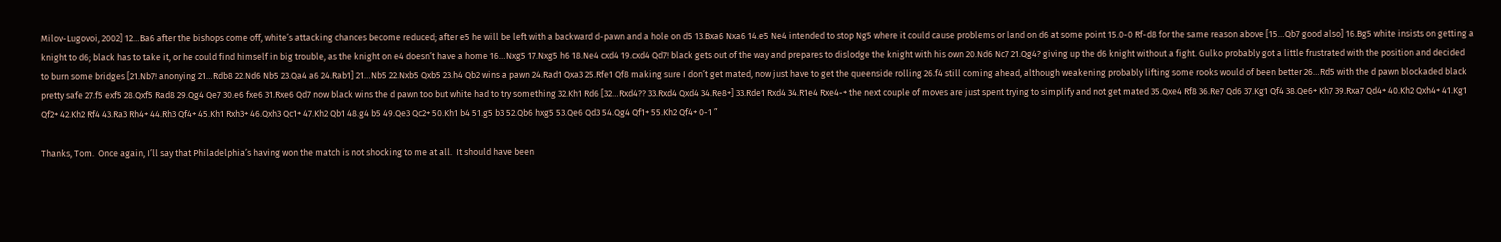Milov-Lugovoi, 2002] 12…Ba6 after the bishops come off, white’s attacking chances become reduced; after e5 he will be left with a backward d-pawn and a hole on d5 13.Bxa6 Nxa6 14.e5 Ne4 intended to stop Ng5 where it could cause problems or land on d6 at some point 15.0-0 Rf-d8 for the same reason above [15…Qb7 good also] 16.Bg5 white insists on getting a knight to d6; black has to take it, or he could find himself in big trouble, as the knight on e4 doesn’t have a home 16…Nxg5 17.Nxg5 h6 18.Ne4 cxd4 19.cxd4 Qd7! black gets out of the way and prepares to dislodge the knight with his own 20.Nd6 Nc7 21.Qg4? giving up the d6 knight without a fight. Gulko probably got a little frustrated with the position and decided to burn some bridges [21.Nb7! anonying 21…Rdb8 22.Nd6 Nb5 23.Qa4 a6 24.Rab1] 21…Nb5 22.Nxb5 Qxb5 23.h4 Qb2 wins a pawn 24.Rad1 Qxa3 25.Rfe1 Qf8 making sure I don’t get mated, now just have to get the queenside rolling 26.f4 still coming ahead, although weakening probably lifting some rooks would of been better 26…Rd5 with the d pawn blockaded black pretty safe 27.f5 exf5 28.Qxf5 Rad8 29.Qg4 Qe7 30.e6 fxe6 31.Rxe6 Qd7 now black wins the d pawn too but white had to try something 32.Kh1 Rd6 [32…Rxd4?? 33.Rxd4 Qxd4 34.Re8+] 33.Rde1 Rxd4 34.R1e4 Rxe4-+ the next couple of moves are just spent trying to simplify and not get mated 35.Qxe4 Rf8 36.Re7 Qd6 37.Kg1 Qf4 38.Qe6+ Kh7 39.Rxa7 Qd4+ 40.Kh2 Qxh4+ 41.Kg1 Qf2+ 42.Kh2 Rf4 43.Ra3 Rh4+ 44.Rh3 Qf4+ 45.Kh1 Rxh3+ 46.Qxh3 Qc1+ 47.Kh2 Qb1 48.g4 b5 49.Qe3 Qc2+ 50.Kh1 b4 51.g5 b3 52.Qb6 hxg5 53.Qe6 Qd3 54.Qg4 Qf1+ 55.Kh2 Qf4+ 0-1 ”

Thanks, Tom.  Once again, I’ll say that Philadelphia’s having won the match is not shocking to me at all.  It should have been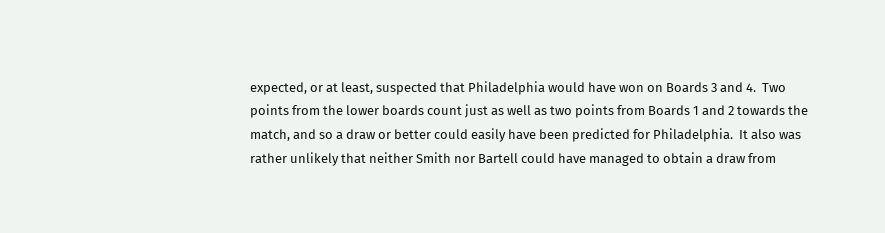expected, or at least, suspected that Philadelphia would have won on Boards 3 and 4.  Two points from the lower boards count just as well as two points from Boards 1 and 2 towards the match, and so a draw or better could easily have been predicted for Philadelphia.  It also was rather unlikely that neither Smith nor Bartell could have managed to obtain a draw from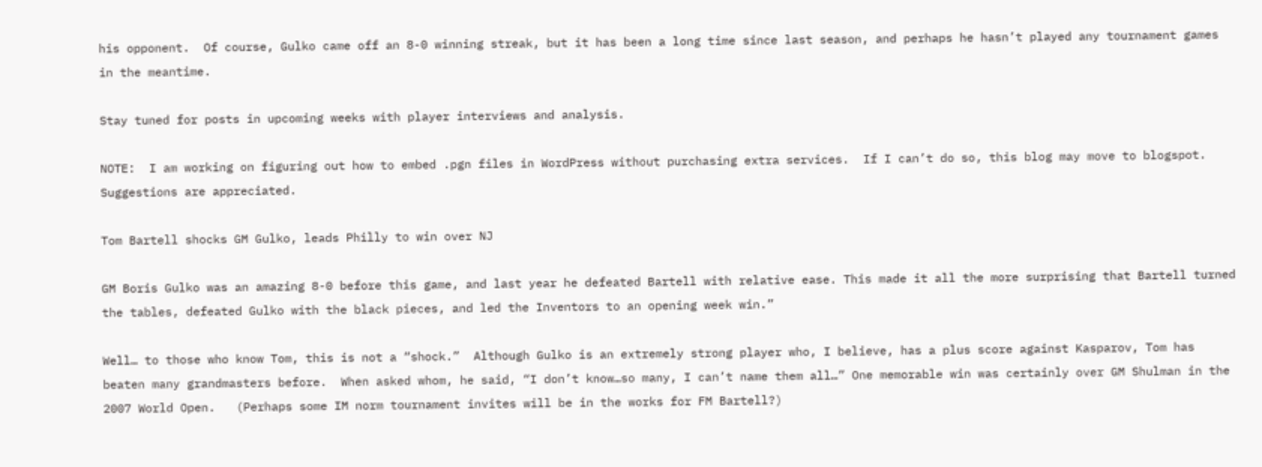his opponent.  Of course, Gulko came off an 8-0 winning streak, but it has been a long time since last season, and perhaps he hasn’t played any tournament games in the meantime.

Stay tuned for posts in upcoming weeks with player interviews and analysis.

NOTE:  I am working on figuring out how to embed .pgn files in WordPress without purchasing extra services.  If I can’t do so, this blog may move to blogspot.  Suggestions are appreciated.

Tom Bartell shocks GM Gulko, leads Philly to win over NJ

GM Boris Gulko was an amazing 8-0 before this game, and last year he defeated Bartell with relative ease. This made it all the more surprising that Bartell turned the tables, defeated Gulko with the black pieces, and led the Inventors to an opening week win.”

Well… to those who know Tom, this is not a “shock.”  Although Gulko is an extremely strong player who, I believe, has a plus score against Kasparov, Tom has beaten many grandmasters before.  When asked whom, he said, “I don’t know…so many, I can’t name them all…” One memorable win was certainly over GM Shulman in the 2007 World Open.   (Perhaps some IM norm tournament invites will be in the works for FM Bartell?)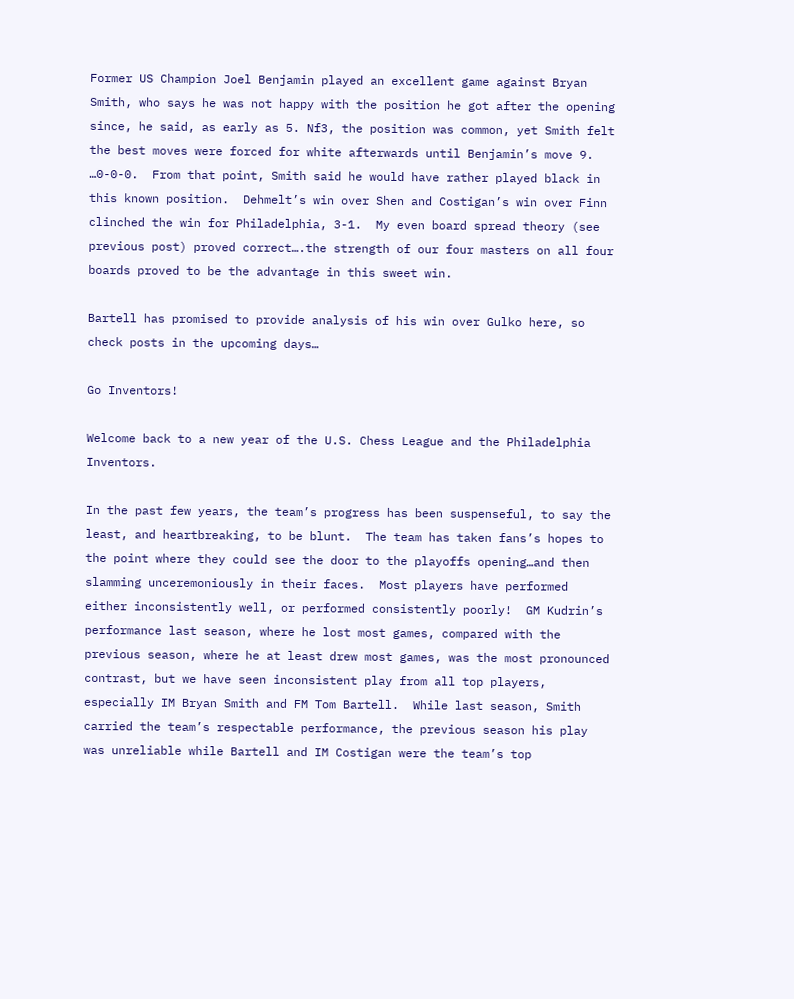Former US Champion Joel Benjamin played an excellent game against Bryan Smith, who says he was not happy with the position he got after the opening since, he said, as early as 5. Nf3, the position was common, yet Smith felt the best moves were forced for white afterwards until Benjamin’s move 9. …0-0-0.  From that point, Smith said he would have rather played black in this known position.  Dehmelt’s win over Shen and Costigan’s win over Finn clinched the win for Philadelphia, 3-1.  My even board spread theory (see previous post) proved correct….the strength of our four masters on all four boards proved to be the advantage in this sweet win.

Bartell has promised to provide analysis of his win over Gulko here, so check posts in the upcoming days…

Go Inventors!

Welcome back to a new year of the U.S. Chess League and the Philadelphia Inventors.

In the past few years, the team’s progress has been suspenseful, to say the least, and heartbreaking, to be blunt.  The team has taken fans’s hopes to the point where they could see the door to the playoffs opening…and then slamming unceremoniously in their faces.  Most players have performed either inconsistently well, or performed consistently poorly!  GM Kudrin’s performance last season, where he lost most games, compared with the previous season, where he at least drew most games, was the most pronounced contrast, but we have seen inconsistent play from all top players, especially IM Bryan Smith and FM Tom Bartell.  While last season, Smith carried the team’s respectable performance, the previous season his play was unreliable while Bartell and IM Costigan were the team’s top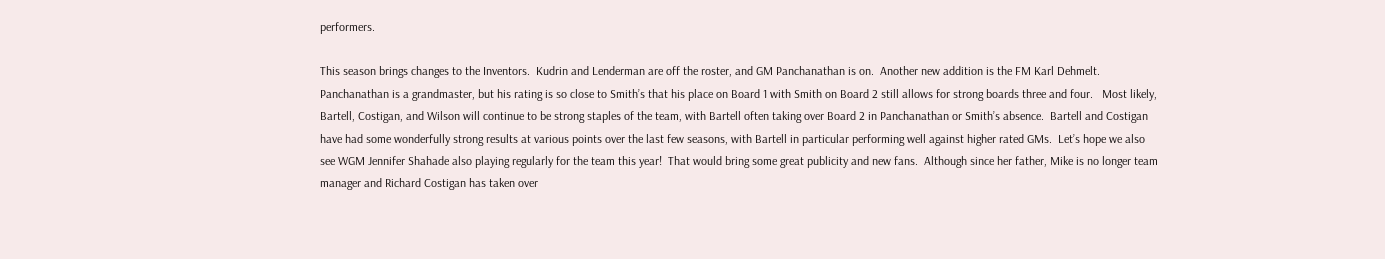performers.

This season brings changes to the Inventors.  Kudrin and Lenderman are off the roster, and GM Panchanathan is on.  Another new addition is the FM Karl Dehmelt.  Panchanathan is a grandmaster, but his rating is so close to Smith’s that his place on Board 1 with Smith on Board 2 still allows for strong boards three and four.   Most likely, Bartell, Costigan, and Wilson will continue to be strong staples of the team, with Bartell often taking over Board 2 in Panchanathan or Smith’s absence.  Bartell and Costigan have had some wonderfully strong results at various points over the last few seasons, with Bartell in particular performing well against higher rated GMs.  Let’s hope we also see WGM Jennifer Shahade also playing regularly for the team this year!  That would bring some great publicity and new fans.  Although since her father, Mike is no longer team manager and Richard Costigan has taken over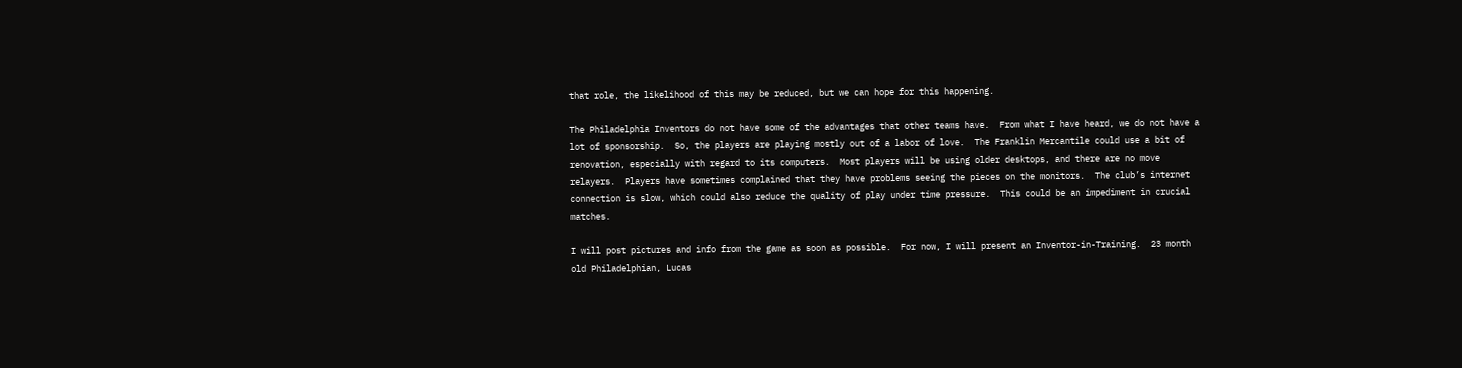that role, the likelihood of this may be reduced, but we can hope for this happening.

The Philadelphia Inventors do not have some of the advantages that other teams have.  From what I have heard, we do not have a lot of sponsorship.  So, the players are playing mostly out of a labor of love.  The Franklin Mercantile could use a bit of renovation, especially with regard to its computers.  Most players will be using older desktops, and there are no move relayers.  Players have sometimes complained that they have problems seeing the pieces on the monitors.  The club’s internet connection is slow, which could also reduce the quality of play under time pressure.  This could be an impediment in crucial matches.

I will post pictures and info from the game as soon as possible.  For now, I will present an Inventor-in-Training.  23 month old Philadelphian, Lucas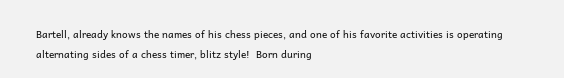Bartell, already knows the names of his chess pieces, and one of his favorite activities is operating alternating sides of a chess timer, blitz style!  Born during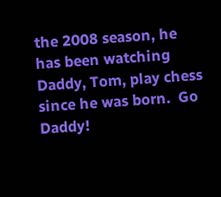the 2008 season, he has been watching Daddy, Tom, play chess since he was born.  Go Daddy!